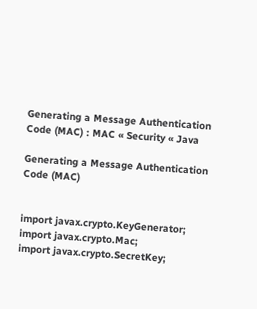Generating a Message Authentication Code (MAC) : MAC « Security « Java

Generating a Message Authentication Code (MAC)


import javax.crypto.KeyGenerator;
import javax.crypto.Mac;
import javax.crypto.SecretKey;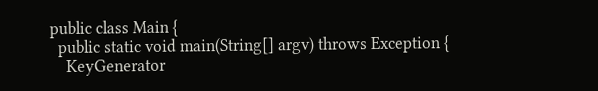public class Main {
  public static void main(String[] argv) throws Exception {
    KeyGenerator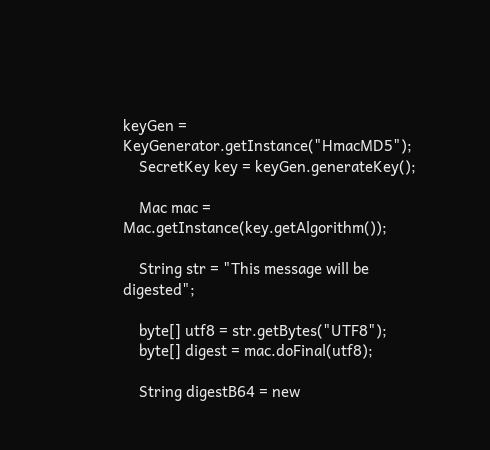keyGen = KeyGenerator.getInstance("HmacMD5");
    SecretKey key = keyGen.generateKey();

    Mac mac = Mac.getInstance(key.getAlgorithm());

    String str = "This message will be digested";

    byte[] utf8 = str.getBytes("UTF8");
    byte[] digest = mac.doFinal(utf8);

    String digestB64 = new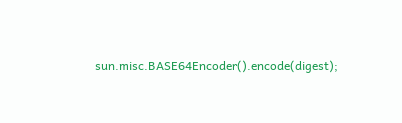sun.misc.BASE64Encoder().encode(digest);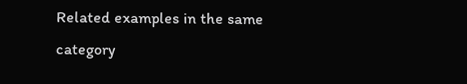Related examples in the same category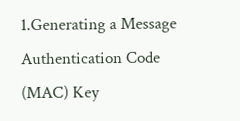1.Generating a Message Authentication Code (MAC) Key